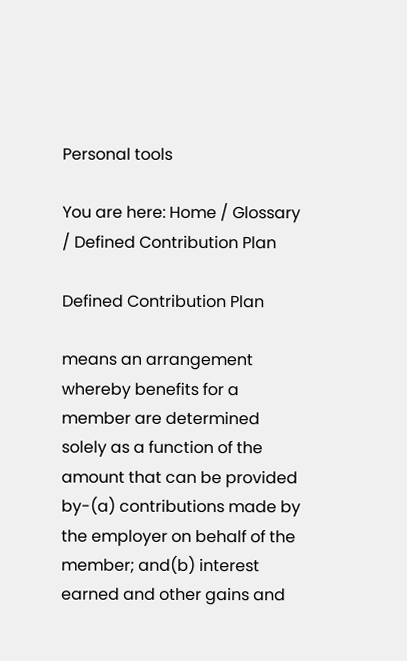Personal tools

You are here: Home / Glossary / Defined Contribution Plan

Defined Contribution Plan

means an arrangement whereby benefits for a member are determined solely as a function of the amount that can be provided by-(a) contributions made by the employer on behalf of the member; and(b) interest earned and other gains and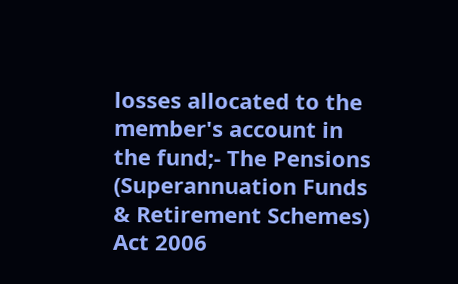losses allocated to the member's account in the fund;- The Pensions (Superannuation Funds & Retirement Schemes) Act 2006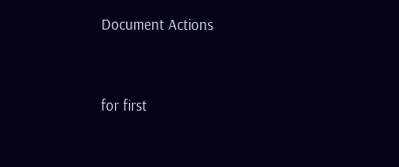Document Actions


for first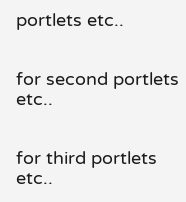portlets etc..


for second portlets etc..


for third portlets etc..